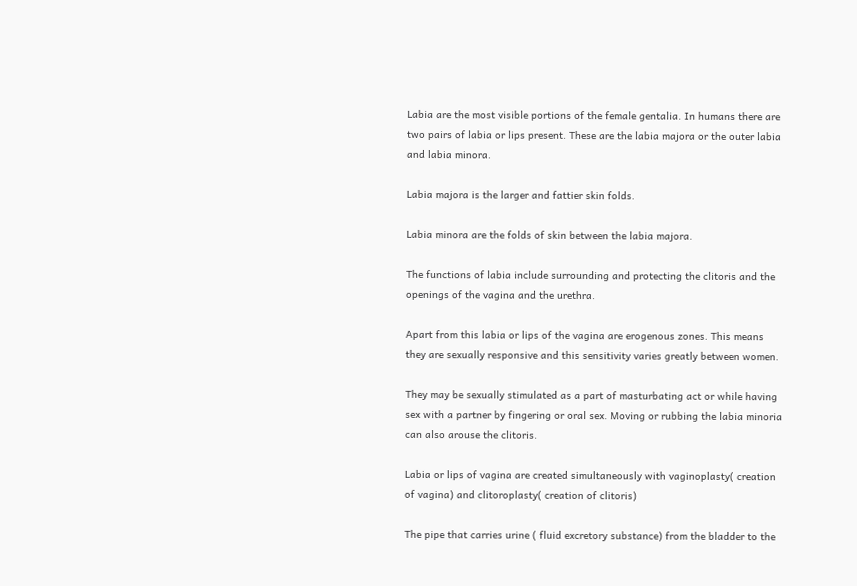Labia are the most visible portions of the female gentalia. In humans there are two pairs of labia or lips present. These are the labia majora or the outer labia and labia minora.

Labia majora is the larger and fattier skin folds.

Labia minora are the folds of skin between the labia majora.

The functions of labia include surrounding and protecting the clitoris and the openings of the vagina and the urethra.

Apart from this labia or lips of the vagina are erogenous zones. This means they are sexually responsive and this sensitivity varies greatly between women.

They may be sexually stimulated as a part of masturbating act or while having sex with a partner by fingering or oral sex. Moving or rubbing the labia minoria can also arouse the clitoris.

Labia or lips of vagina are created simultaneously with vaginoplasty( creation of vagina) and clitoroplasty( creation of clitoris)

The pipe that carries urine ( fluid excretory substance) from the bladder to the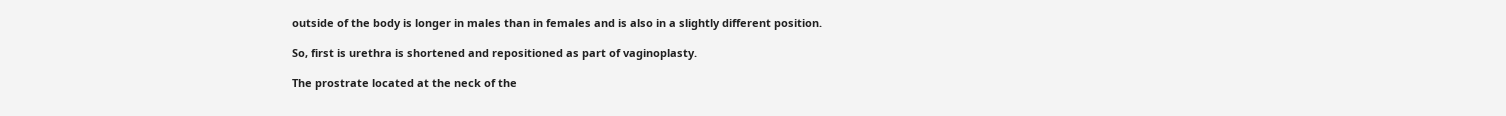outside of the body is longer in males than in females and is also in a slightly different position.

So, first is urethra is shortened and repositioned as part of vaginoplasty.

The prostrate located at the neck of the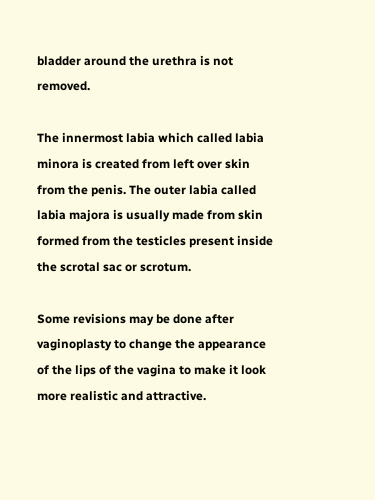bladder around the urethra is not removed.

The innermost labia which called labia minora is created from left over skin from the penis. The outer labia called labia majora is usually made from skin formed from the testicles present inside the scrotal sac or scrotum.

Some revisions may be done after vaginoplasty to change the appearance of the lips of the vagina to make it look more realistic and attractive.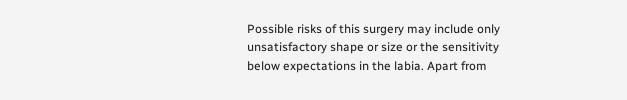Possible risks of this surgery may include only unsatisfactory shape or size or the sensitivity below expectations in the labia. Apart from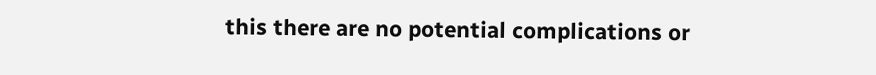this there are no potential complications or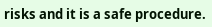risks and it is a safe procedure.